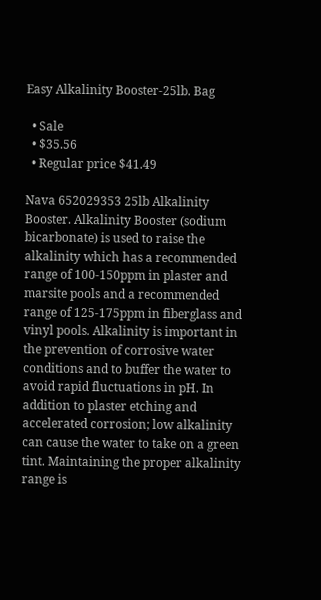Easy Alkalinity Booster-25lb. Bag

  • Sale
  • $35.56
  • Regular price $41.49

Nava 652029353 25lb Alkalinity Booster. Alkalinity Booster (sodium bicarbonate) is used to raise the alkalinity which has a recommended range of 100-150ppm in plaster and marsite pools and a recommended range of 125-175ppm in fiberglass and vinyl pools. Alkalinity is important in the prevention of corrosive water conditions and to buffer the water to avoid rapid fluctuations in pH. In addition to plaster etching and accelerated corrosion; low alkalinity can cause the water to take on a green tint. Maintaining the proper alkalinity range is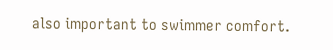also important to swimmer comfort.